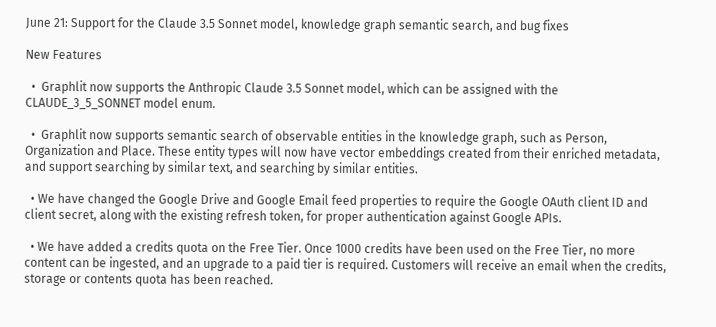June 21: Support for the Claude 3.5 Sonnet model, knowledge graph semantic search, and bug fixes

New Features

  •  Graphlit now supports the Anthropic Claude 3.5 Sonnet model, which can be assigned with the CLAUDE_3_5_SONNET model enum.

  •  Graphlit now supports semantic search of observable entities in the knowledge graph, such as Person, Organization and Place. These entity types will now have vector embeddings created from their enriched metadata, and support searching by similar text, and searching by similar entities.

  • We have changed the Google Drive and Google Email feed properties to require the Google OAuth client ID and client secret, along with the existing refresh token, for proper authentication against Google APIs.

  • We have added a credits quota on the Free Tier. Once 1000 credits have been used on the Free Tier, no more content can be ingested, and an upgrade to a paid tier is required. Customers will receive an email when the credits, storage or contents quota has been reached.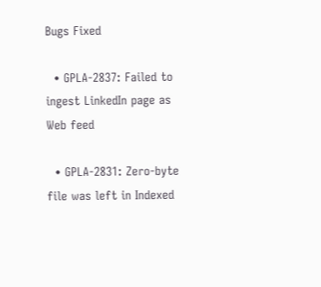Bugs Fixed

  • GPLA-2837: Failed to ingest LinkedIn page as Web feed

  • GPLA-2831: Zero-byte file was left in Indexed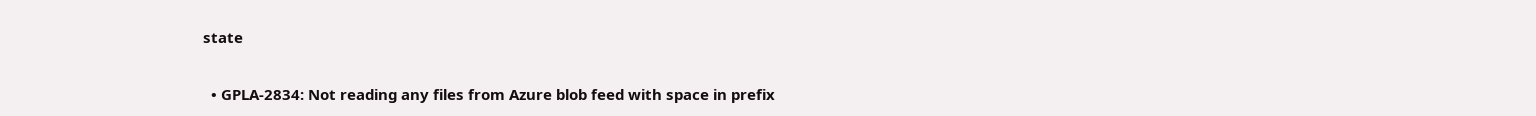state

  • GPLA-2834: Not reading any files from Azure blob feed with space in prefix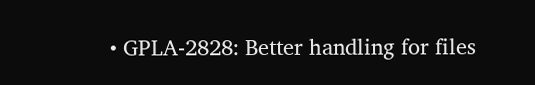• GPLA-2828: Better handling for files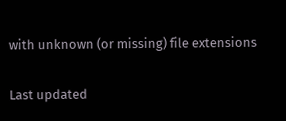with unknown (or missing) file extensions

Last updated